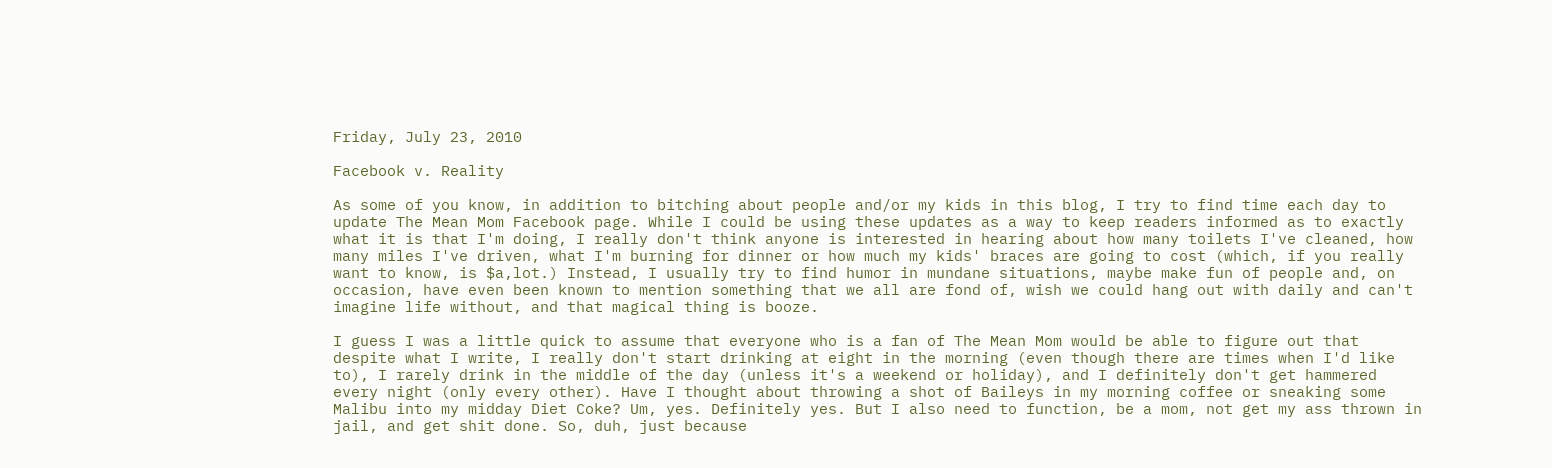Friday, July 23, 2010

Facebook v. Reality

As some of you know, in addition to bitching about people and/or my kids in this blog, I try to find time each day to update The Mean Mom Facebook page. While I could be using these updates as a way to keep readers informed as to exactly what it is that I'm doing, I really don't think anyone is interested in hearing about how many toilets I've cleaned, how many miles I've driven, what I'm burning for dinner or how much my kids' braces are going to cost (which, if you really want to know, is $a,lot.) Instead, I usually try to find humor in mundane situations, maybe make fun of people and, on occasion, have even been known to mention something that we all are fond of, wish we could hang out with daily and can't imagine life without, and that magical thing is booze.

I guess I was a little quick to assume that everyone who is a fan of The Mean Mom would be able to figure out that despite what I write, I really don't start drinking at eight in the morning (even though there are times when I'd like to), I rarely drink in the middle of the day (unless it's a weekend or holiday), and I definitely don't get hammered every night (only every other). Have I thought about throwing a shot of Baileys in my morning coffee or sneaking some Malibu into my midday Diet Coke? Um, yes. Definitely yes. But I also need to function, be a mom, not get my ass thrown in jail, and get shit done. So, duh, just because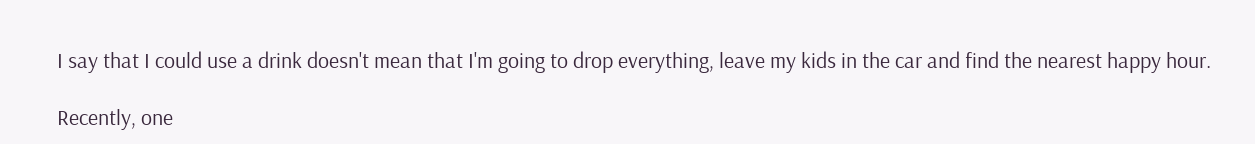I say that I could use a drink doesn't mean that I'm going to drop everything, leave my kids in the car and find the nearest happy hour.

Recently, one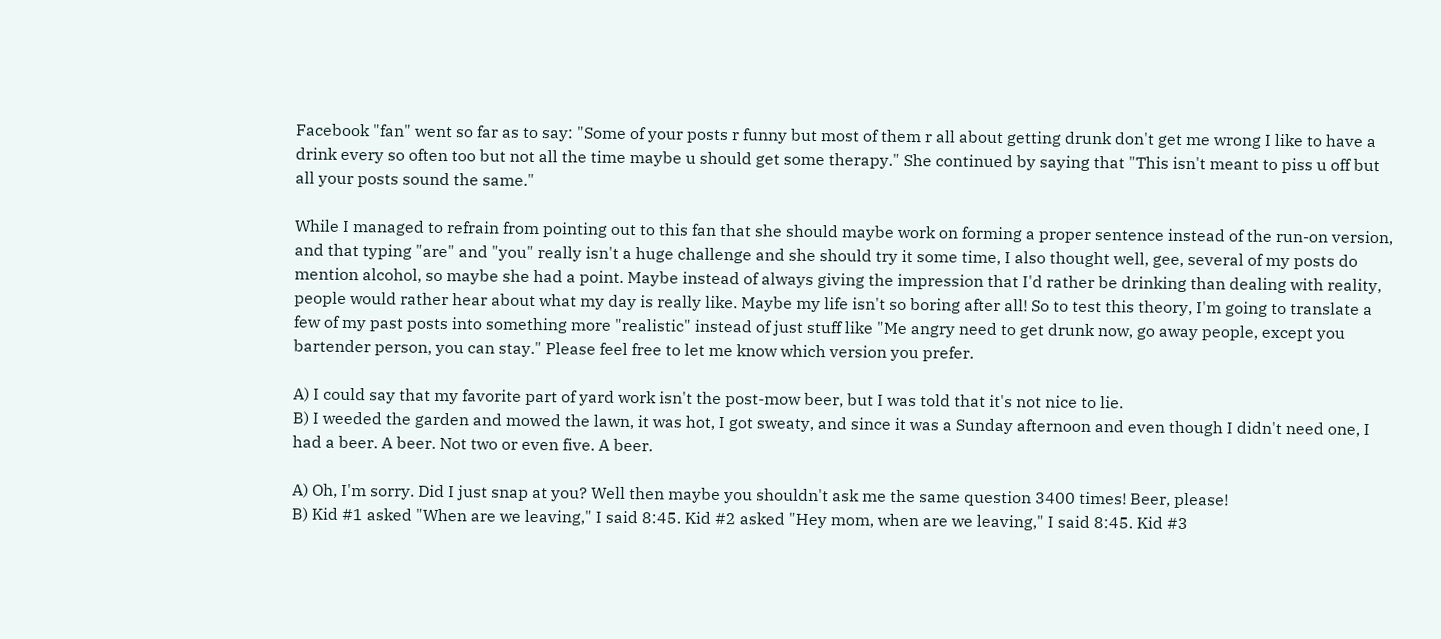Facebook "fan" went so far as to say: "Some of your posts r funny but most of them r all about getting drunk don't get me wrong I like to have a drink every so often too but not all the time maybe u should get some therapy." She continued by saying that "This isn't meant to piss u off but all your posts sound the same."

While I managed to refrain from pointing out to this fan that she should maybe work on forming a proper sentence instead of the run-on version, and that typing "are" and "you" really isn't a huge challenge and she should try it some time, I also thought well, gee, several of my posts do mention alcohol, so maybe she had a point. Maybe instead of always giving the impression that I'd rather be drinking than dealing with reality, people would rather hear about what my day is really like. Maybe my life isn't so boring after all! So to test this theory, I'm going to translate a few of my past posts into something more "realistic" instead of just stuff like "Me angry need to get drunk now, go away people, except you bartender person, you can stay." Please feel free to let me know which version you prefer.

A) I could say that my favorite part of yard work isn't the post-mow beer, but I was told that it's not nice to lie.
B) I weeded the garden and mowed the lawn, it was hot, I got sweaty, and since it was a Sunday afternoon and even though I didn't need one, I had a beer. A beer. Not two or even five. A beer.

A) Oh, I'm sorry. Did I just snap at you? Well then maybe you shouldn't ask me the same question 3400 times! Beer, please!
B) Kid #1 asked "When are we leaving," I said 8:45. Kid #2 asked "Hey mom, when are we leaving," I said 8:45. Kid #3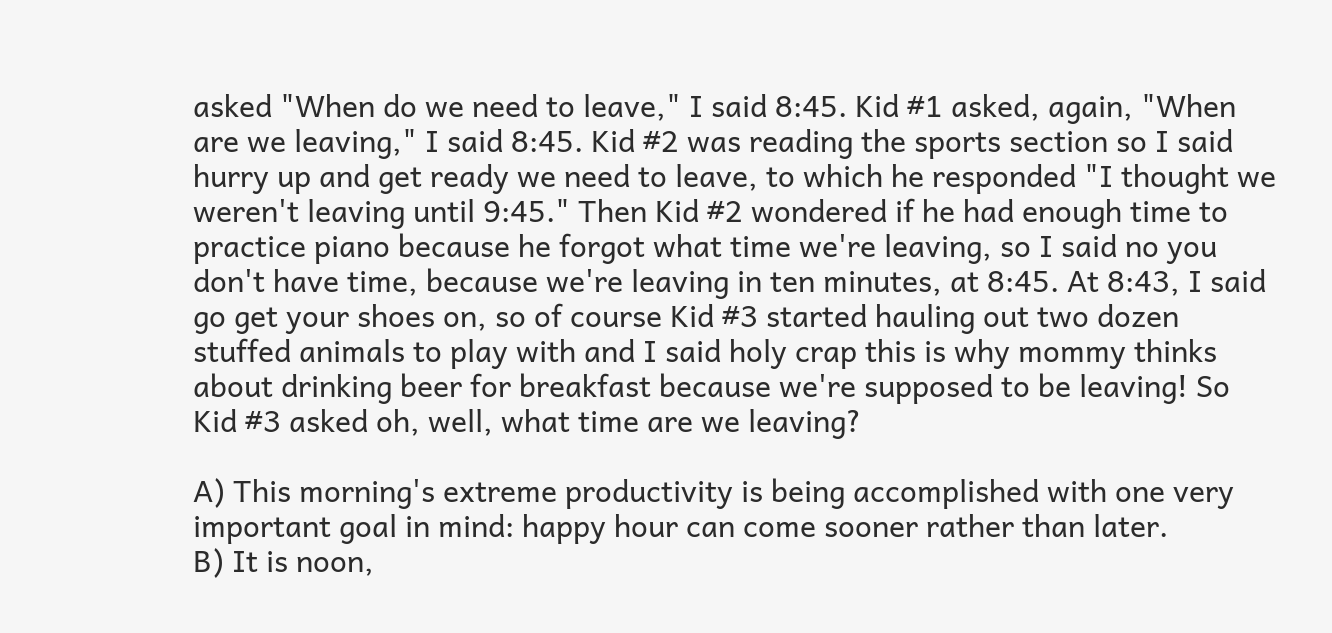asked "When do we need to leave," I said 8:45. Kid #1 asked, again, "When are we leaving," I said 8:45. Kid #2 was reading the sports section so I said hurry up and get ready we need to leave, to which he responded "I thought we weren't leaving until 9:45." Then Kid #2 wondered if he had enough time to practice piano because he forgot what time we're leaving, so I said no you don't have time, because we're leaving in ten minutes, at 8:45. At 8:43, I said go get your shoes on, so of course Kid #3 started hauling out two dozen stuffed animals to play with and I said holy crap this is why mommy thinks about drinking beer for breakfast because we're supposed to be leaving! So Kid #3 asked oh, well, what time are we leaving?

A) This morning's extreme productivity is being accomplished with one very important goal in mind: happy hour can come sooner rather than later.
B) It is noon,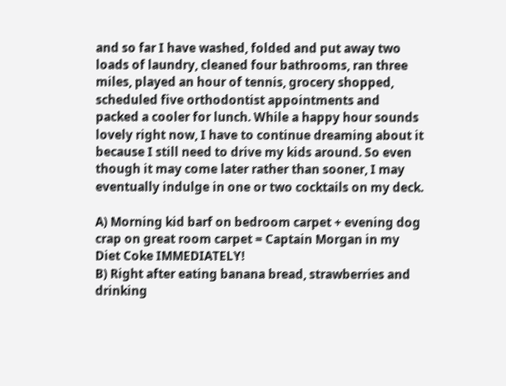and so far I have washed, folded and put away two loads of laundry, cleaned four bathrooms, ran three miles, played an hour of tennis, grocery shopped, scheduled five orthodontist appointments and packed a cooler for lunch. While a happy hour sounds lovely right now, I have to continue dreaming about it because I still need to drive my kids around. So even though it may come later rather than sooner, I may eventually indulge in one or two cocktails on my deck.

A) Morning kid barf on bedroom carpet + evening dog crap on great room carpet = Captain Morgan in my Diet Coke IMMEDIATELY!
B) Right after eating banana bread, strawberries and drinking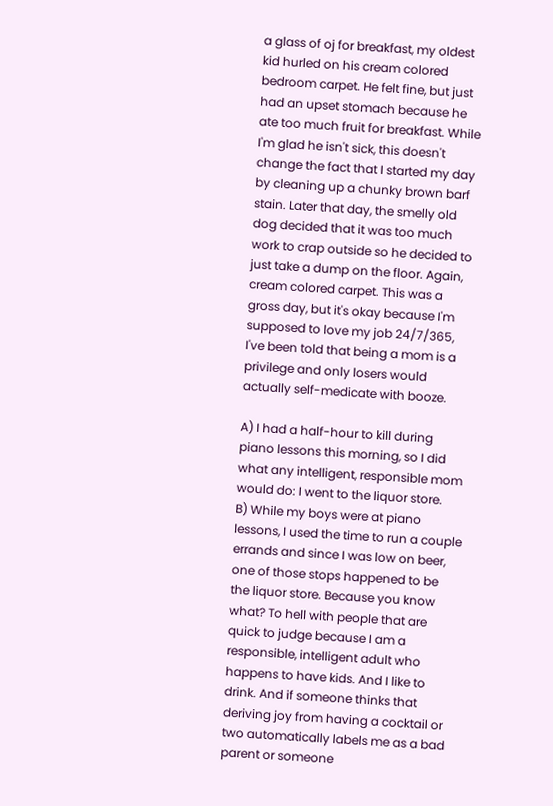a glass of oj for breakfast, my oldest kid hurled on his cream colored bedroom carpet. He felt fine, but just had an upset stomach because he ate too much fruit for breakfast. While I'm glad he isn't sick, this doesn't change the fact that I started my day by cleaning up a chunky brown barf stain. Later that day, the smelly old dog decided that it was too much work to crap outside so he decided to just take a dump on the floor. Again, cream colored carpet. This was a gross day, but it's okay because I'm supposed to love my job 24/7/365, I've been told that being a mom is a privilege and only losers would actually self-medicate with booze.

A) I had a half-hour to kill during piano lessons this morning, so I did what any intelligent, responsible mom would do: I went to the liquor store.
B) While my boys were at piano lessons, I used the time to run a couple errands and since I was low on beer, one of those stops happened to be the liquor store. Because you know what? To hell with people that are quick to judge because I am a responsible, intelligent adult who happens to have kids. And I like to drink. And if someone thinks that deriving joy from having a cocktail or two automatically labels me as a bad parent or someone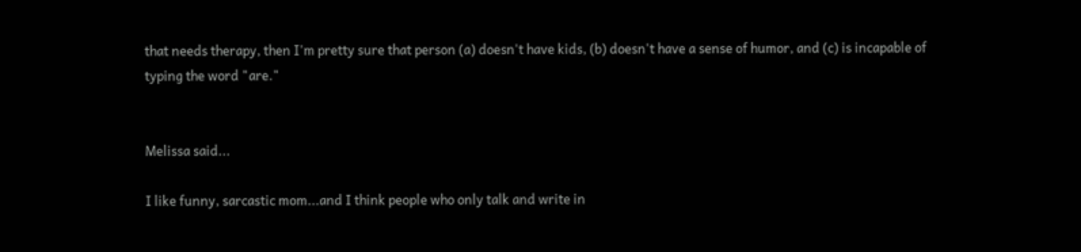that needs therapy, then I'm pretty sure that person (a) doesn't have kids, (b) doesn't have a sense of humor, and (c) is incapable of typing the word "are."


Melissa said...

I like funny, sarcastic mom...and I think people who only talk and write in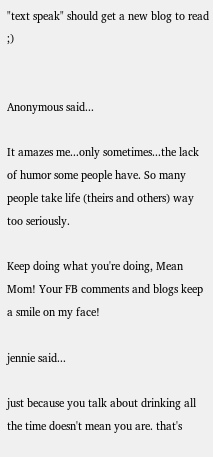"text speak" should get a new blog to read ;)


Anonymous said...

It amazes me...only sometimes...the lack of humor some people have. So many people take life (theirs and others) way too seriously.

Keep doing what you're doing, Mean Mom! Your FB comments and blogs keep a smile on my face!

jennie said...

just because you talk about drinking all the time doesn't mean you are. that's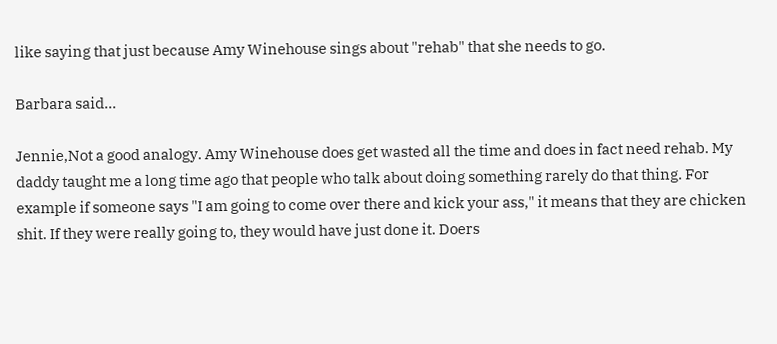like saying that just because Amy Winehouse sings about "rehab" that she needs to go.

Barbara said...

Jennie,Not a good analogy. Amy Winehouse does get wasted all the time and does in fact need rehab. My daddy taught me a long time ago that people who talk about doing something rarely do that thing. For example if someone says "I am going to come over there and kick your ass," it means that they are chicken shit. If they were really going to, they would have just done it. Doers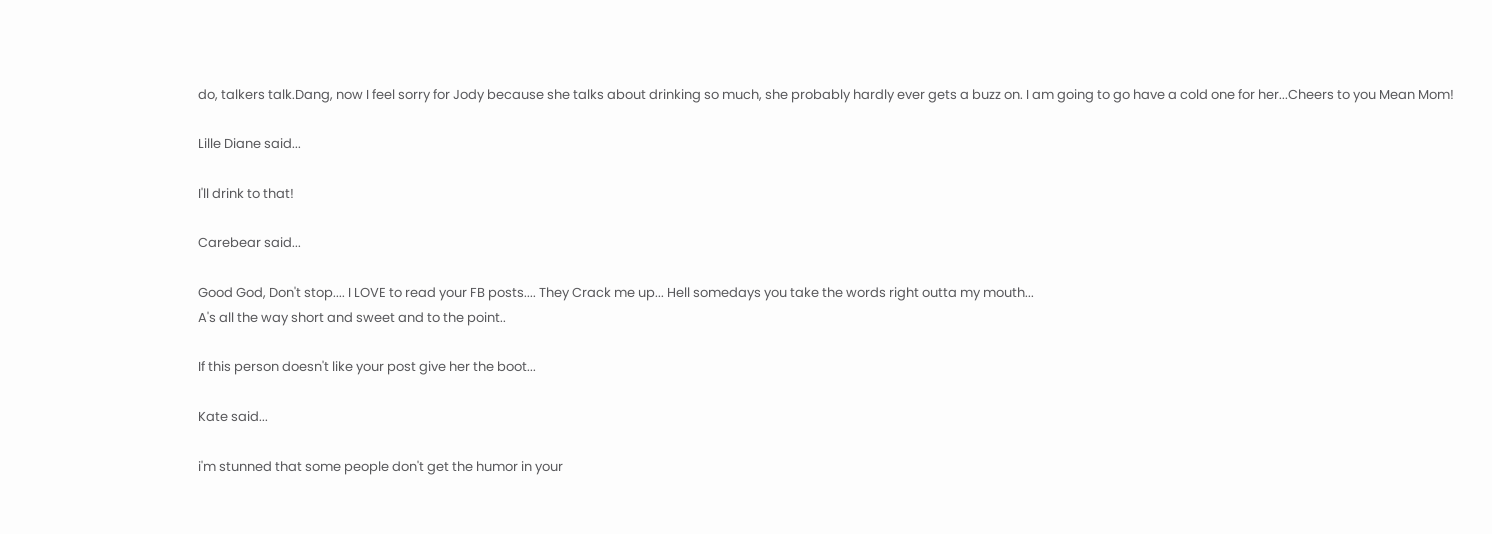do, talkers talk.Dang, now I feel sorry for Jody because she talks about drinking so much, she probably hardly ever gets a buzz on. I am going to go have a cold one for her...Cheers to you Mean Mom!

Lille Diane said...

I'll drink to that!

Carebear said...

Good God, Don't stop.... I LOVE to read your FB posts.... They Crack me up... Hell somedays you take the words right outta my mouth...
A's all the way short and sweet and to the point..

If this person doesn't like your post give her the boot...

Kate said...

i'm stunned that some people don't get the humor in your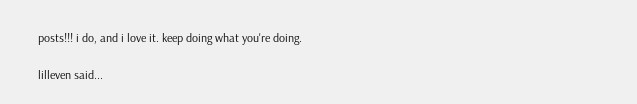posts!!! i do, and i love it. keep doing what you're doing.

lilleven said...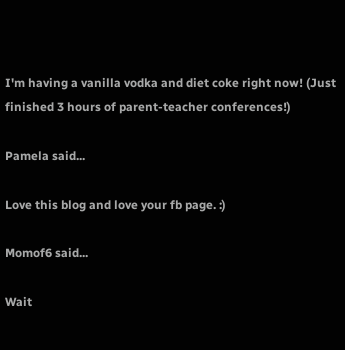I'm having a vanilla vodka and diet coke right now! (Just finished 3 hours of parent-teacher conferences!)

Pamela said...

Love this blog and love your fb page. :)

Momof6 said...

Wait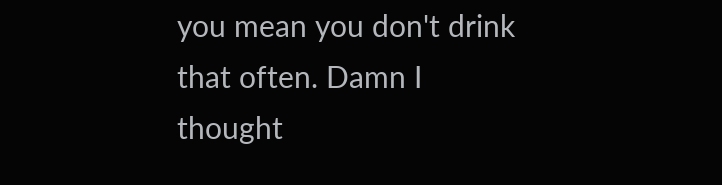you mean you don't drink that often. Damn I thought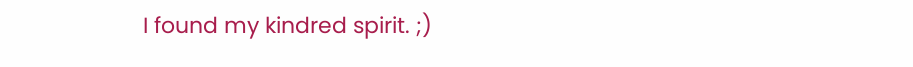I found my kindred spirit. ;)